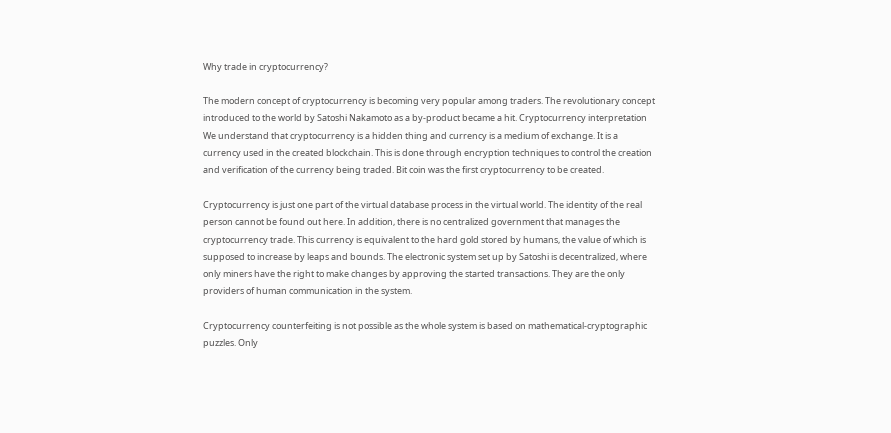Why trade in cryptocurrency?

The modern concept of cryptocurrency is becoming very popular among traders. The revolutionary concept introduced to the world by Satoshi Nakamoto as a by-product became a hit. Cryptocurrency interpretation We understand that cryptocurrency is a hidden thing and currency is a medium of exchange. It is a currency used in the created blockchain. This is done through encryption techniques to control the creation and verification of the currency being traded. Bit coin was the first cryptocurrency to be created.

Cryptocurrency is just one part of the virtual database process in the virtual world. The identity of the real person cannot be found out here. In addition, there is no centralized government that manages the cryptocurrency trade. This currency is equivalent to the hard gold stored by humans, the value of which is supposed to increase by leaps and bounds. The electronic system set up by Satoshi is decentralized, where only miners have the right to make changes by approving the started transactions. They are the only providers of human communication in the system.

Cryptocurrency counterfeiting is not possible as the whole system is based on mathematical-cryptographic puzzles. Only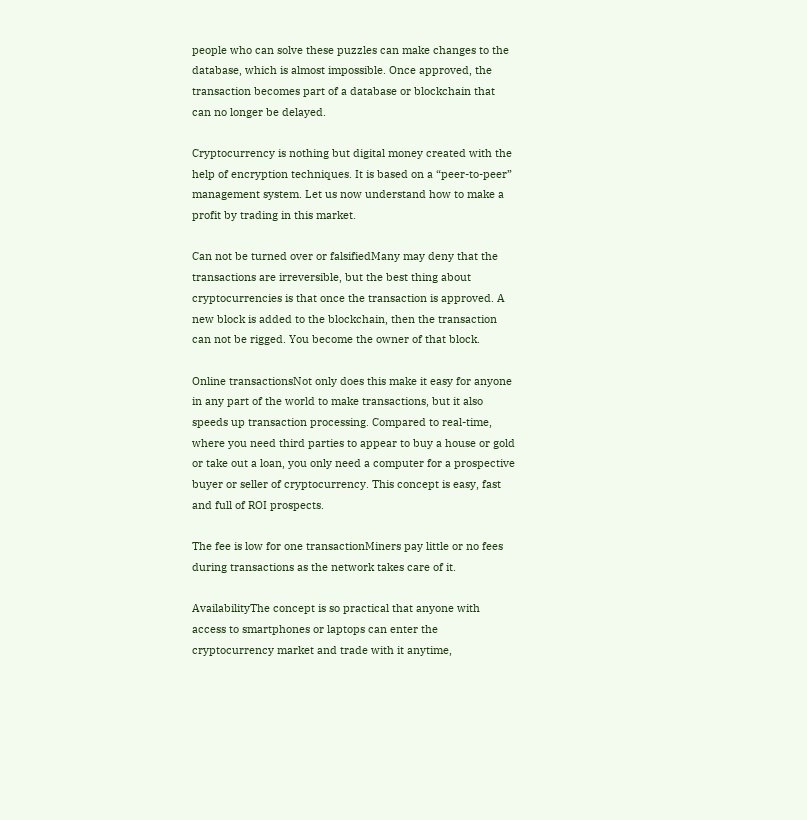people who can solve these puzzles can make changes to the database, which is almost impossible. Once approved, the transaction becomes part of a database or blockchain that can no longer be delayed.

Cryptocurrency is nothing but digital money created with the help of encryption techniques. It is based on a “peer-to-peer” management system. Let us now understand how to make a profit by trading in this market.

Can not be turned over or falsifiedMany may deny that the transactions are irreversible, but the best thing about cryptocurrencies is that once the transaction is approved. A new block is added to the blockchain, then the transaction can not be rigged. You become the owner of that block.

Online transactionsNot only does this make it easy for anyone in any part of the world to make transactions, but it also speeds up transaction processing. Compared to real-time, where you need third parties to appear to buy a house or gold or take out a loan, you only need a computer for a prospective buyer or seller of cryptocurrency. This concept is easy, fast and full of ROI prospects.

The fee is low for one transactionMiners pay little or no fees during transactions as the network takes care of it.

AvailabilityThe concept is so practical that anyone with access to smartphones or laptops can enter the cryptocurrency market and trade with it anytime,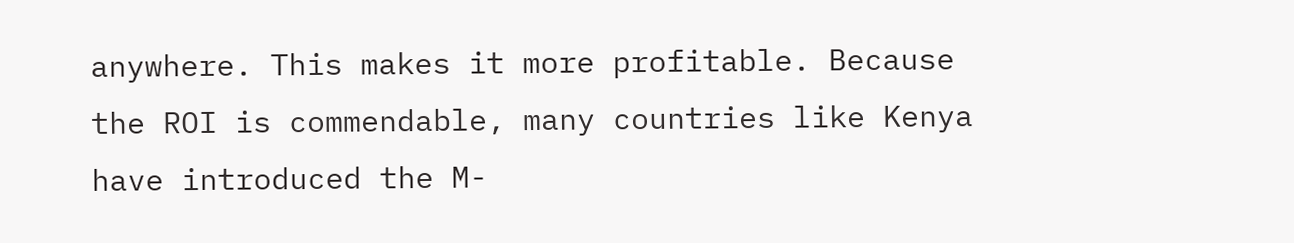anywhere. This makes it more profitable. Because the ROI is commendable, many countries like Kenya have introduced the M-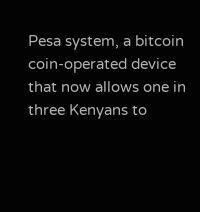Pesa system, a bitcoin coin-operated device that now allows one in three Kenyans to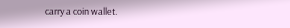carry a coin wallet.